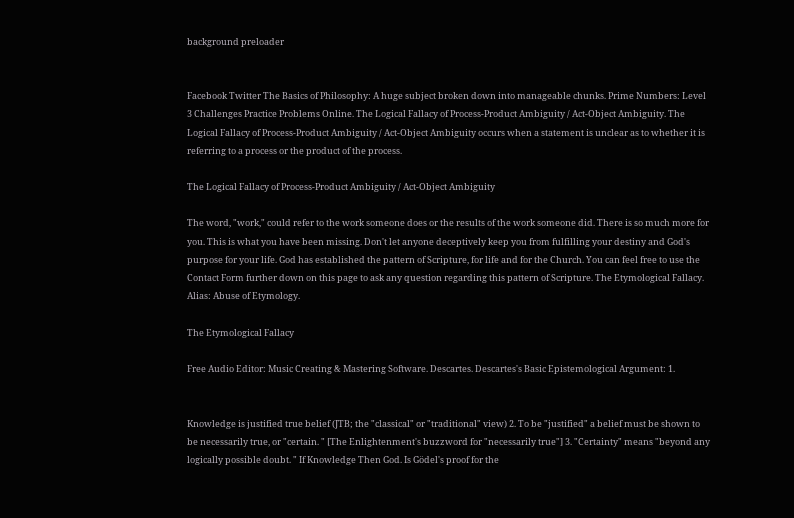background preloader


Facebook Twitter The Basics of Philosophy: A huge subject broken down into manageable chunks. Prime Numbers: Level 3 Challenges Practice Problems Online. The Logical Fallacy of Process-Product Ambiguity / Act-Object Ambiguity. The Logical Fallacy of Process-Product Ambiguity / Act-Object Ambiguity occurs when a statement is unclear as to whether it is referring to a process or the product of the process.

The Logical Fallacy of Process-Product Ambiguity / Act-Object Ambiguity

The word, "work," could refer to the work someone does or the results of the work someone did. There is so much more for you. This is what you have been missing. Don't let anyone deceptively keep you from fulfilling your destiny and God's purpose for your life. God has established the pattern of Scripture, for life and for the Church. You can feel free to use the Contact Form further down on this page to ask any question regarding this pattern of Scripture. The Etymological Fallacy. Alias: Abuse of Etymology.

The Etymological Fallacy

Free Audio Editor: Music Creating & Mastering Software. Descartes. Descartes's Basic Epistemological Argument: 1.


Knowledge is justified true belief (JTB; the "classical" or "traditional" view) 2. To be "justified" a belief must be shown to be necessarily true, or "certain. " [The Enlightenment's buzzword for "necessarily true"] 3. "Certainty" means "beyond any logically possible doubt. " If Knowledge Then God. Is Gödel's proof for the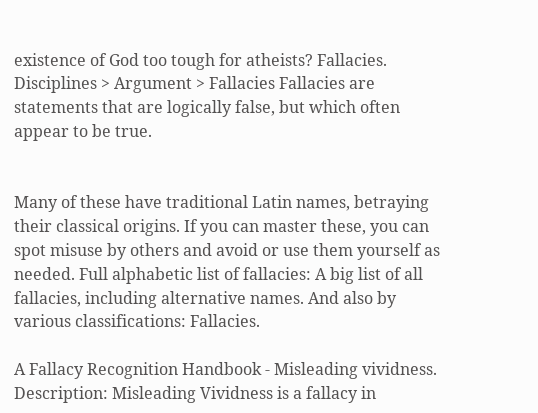existence of God too tough for atheists? Fallacies. Disciplines > Argument > Fallacies Fallacies are statements that are logically false, but which often appear to be true.


Many of these have traditional Latin names, betraying their classical origins. If you can master these, you can spot misuse by others and avoid or use them yourself as needed. Full alphabetic list of fallacies: A big list of all fallacies, including alternative names. And also by various classifications: Fallacies.

A Fallacy Recognition Handbook - Misleading vividness. Description: Misleading Vividness is a fallacy in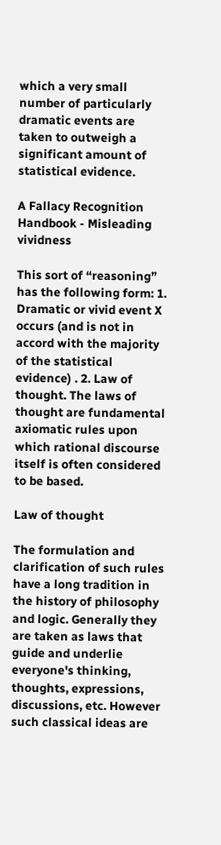which a very small number of particularly dramatic events are taken to outweigh a significant amount of statistical evidence.

A Fallacy Recognition Handbook - Misleading vividness

This sort of “reasoning” has the following form: 1. Dramatic or vivid event X occurs (and is not in accord with the majority of the statistical evidence) . 2. Law of thought. The laws of thought are fundamental axiomatic rules upon which rational discourse itself is often considered to be based.

Law of thought

The formulation and clarification of such rules have a long tradition in the history of philosophy and logic. Generally they are taken as laws that guide and underlie everyone's thinking, thoughts, expressions, discussions, etc. However such classical ideas are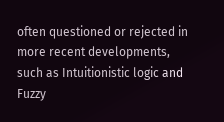often questioned or rejected in more recent developments, such as Intuitionistic logic and Fuzzy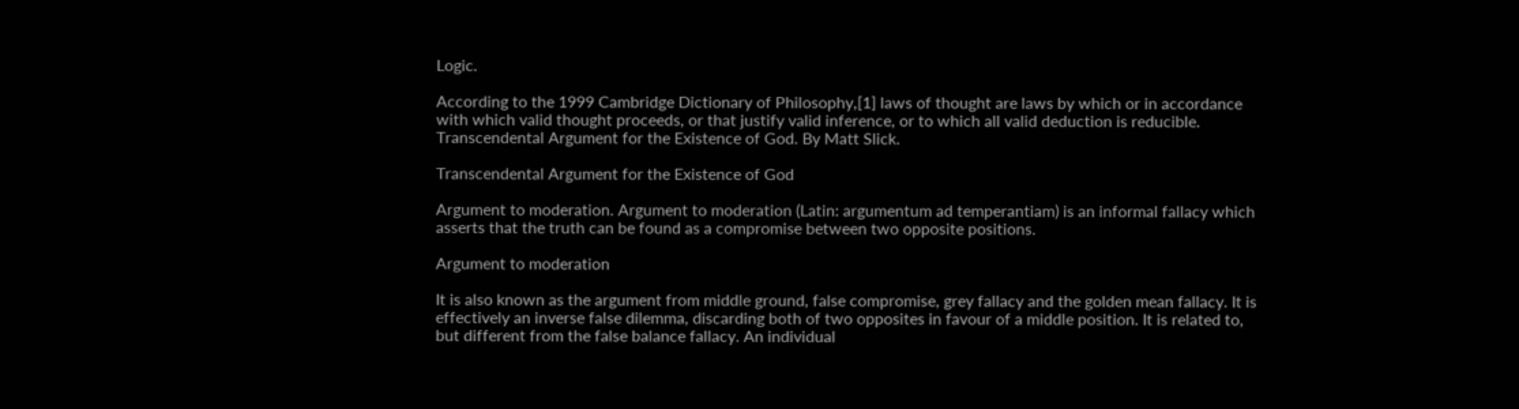Logic.

According to the 1999 Cambridge Dictionary of Philosophy,[1] laws of thought are laws by which or in accordance with which valid thought proceeds, or that justify valid inference, or to which all valid deduction is reducible. Transcendental Argument for the Existence of God. By Matt Slick.

Transcendental Argument for the Existence of God

Argument to moderation. Argument to moderation (Latin: argumentum ad temperantiam) is an informal fallacy which asserts that the truth can be found as a compromise between two opposite positions.

Argument to moderation

It is also known as the argument from middle ground, false compromise, grey fallacy and the golden mean fallacy. It is effectively an inverse false dilemma, discarding both of two opposites in favour of a middle position. It is related to, but different from the false balance fallacy. An individual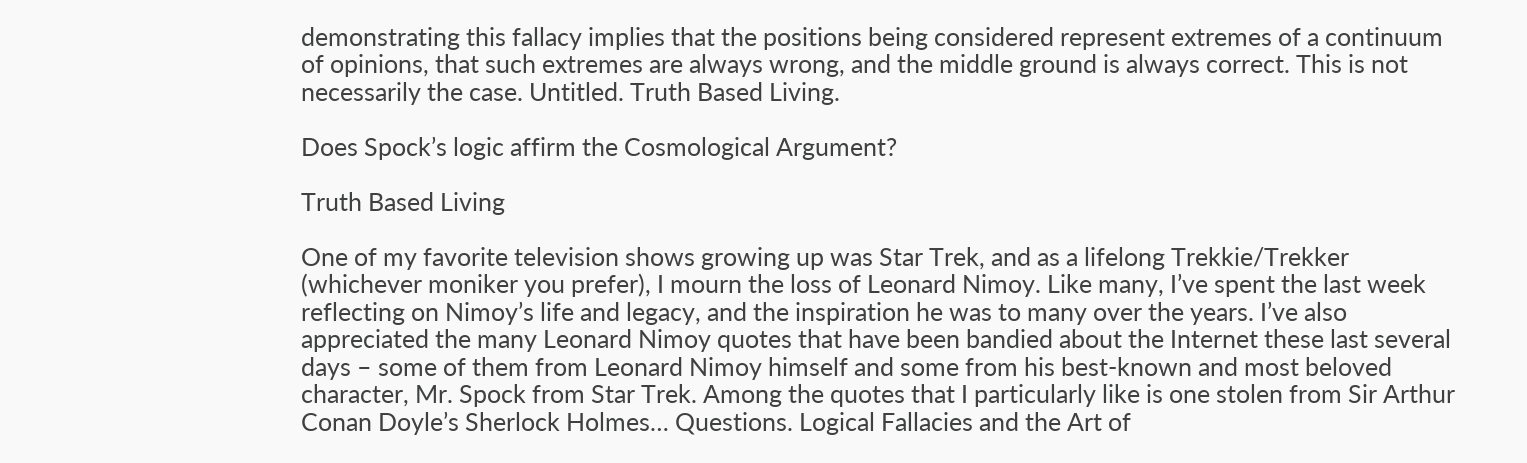demonstrating this fallacy implies that the positions being considered represent extremes of a continuum of opinions, that such extremes are always wrong, and the middle ground is always correct. This is not necessarily the case. Untitled. Truth Based Living.

Does Spock’s logic affirm the Cosmological Argument?

Truth Based Living

One of my favorite television shows growing up was Star Trek, and as a lifelong Trekkie/Trekker (whichever moniker you prefer), I mourn the loss of Leonard Nimoy. Like many, I’ve spent the last week reflecting on Nimoy’s life and legacy, and the inspiration he was to many over the years. I’ve also appreciated the many Leonard Nimoy quotes that have been bandied about the Internet these last several days – some of them from Leonard Nimoy himself and some from his best-known and most beloved character, Mr. Spock from Star Trek. Among the quotes that I particularly like is one stolen from Sir Arthur Conan Doyle’s Sherlock Holmes… Questions. Logical Fallacies and the Art of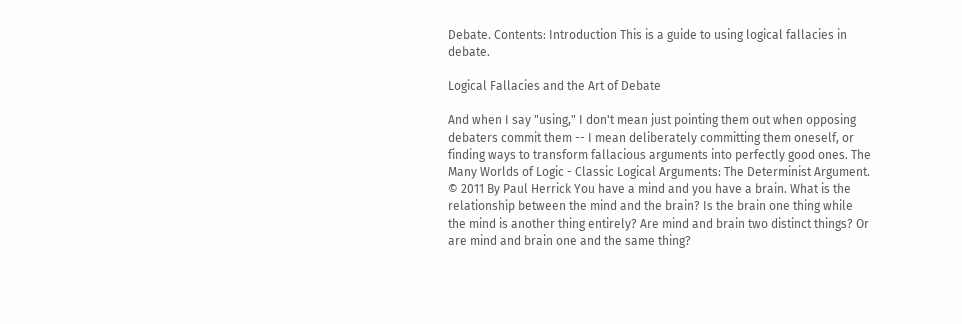Debate. Contents: Introduction This is a guide to using logical fallacies in debate.

Logical Fallacies and the Art of Debate

And when I say "using," I don't mean just pointing them out when opposing debaters commit them -- I mean deliberately committing them oneself, or finding ways to transform fallacious arguments into perfectly good ones. The Many Worlds of Logic - Classic Logical Arguments: The Determinist Argument. © 2011 By Paul Herrick You have a mind and you have a brain. What is the relationship between the mind and the brain? Is the brain one thing while the mind is another thing entirely? Are mind and brain two distinct things? Or are mind and brain one and the same thing?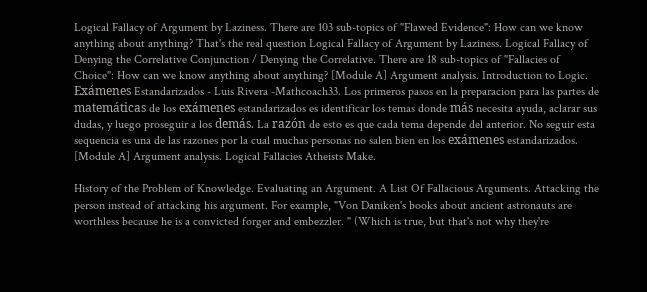Logical Fallacy of Argument by Laziness. There are 103 sub-topics of "Flawed Evidence": How can we know anything about anything? That's the real question Logical Fallacy of Argument by Laziness. Logical Fallacy of Denying the Correlative Conjunction / Denying the Correlative. There are 18 sub-topics of "Fallacies of Choice": How can we know anything about anything? [Module A] Argument analysis. Introduction to Logic. Exámenes Estandarizados - Luis Rivera -Mathcoach33. Los primeros pasos en la preparacion para las partes de matemáticas de los exámenes estandarizados es identificar los temas donde más necesita ayuda, aclarar sus dudas, y luego proseguir a los demás. La razón de esto es que cada tema depende del anterior. No seguir esta sequencia es una de las razones por la cual muchas personas no salen bien en los exámenes estandarizados. [Module A] Argument analysis. Logical Fallacies Atheists Make.

History of the Problem of Knowledge. Evaluating an Argument. A List Of Fallacious Arguments. Attacking the person instead of attacking his argument. For example, "Von Daniken's books about ancient astronauts are worthless because he is a convicted forger and embezzler. " (Which is true, but that's not why they're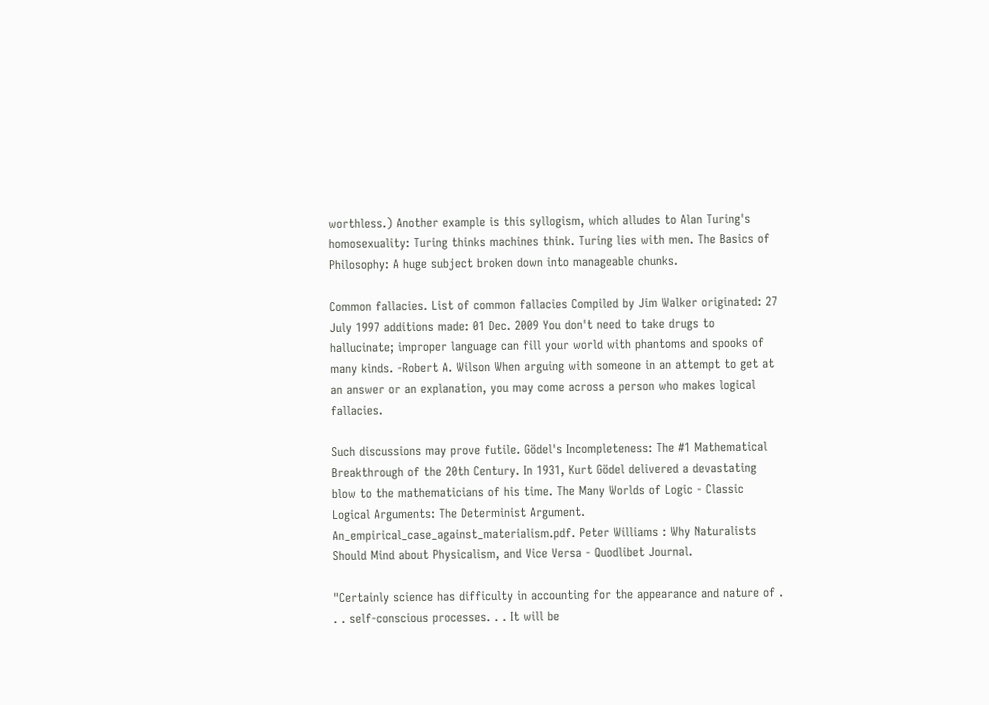worthless.) Another example is this syllogism, which alludes to Alan Turing's homosexuality: Turing thinks machines think. Turing lies with men. The Basics of Philosophy: A huge subject broken down into manageable chunks.

Common fallacies. List of common fallacies Compiled by Jim Walker originated: 27 July 1997 additions made: 01 Dec. 2009 You don't need to take drugs to hallucinate; improper language can fill your world with phantoms and spooks of many kinds. -Robert A. Wilson When arguing with someone in an attempt to get at an answer or an explanation, you may come across a person who makes logical fallacies.

Such discussions may prove futile. Gödel's Incompleteness: The #1 Mathematical Breakthrough of the 20th Century. In 1931, Kurt Gödel delivered a devastating blow to the mathematicians of his time. The Many Worlds of Logic - Classic Logical Arguments: The Determinist Argument. An_empirical_case_against_materialism.pdf. Peter Williams : Why Naturalists Should Mind about Physicalism, and Vice Versa - Quodlibet Journal.

"Certainly science has difficulty in accounting for the appearance and nature of . . . self-conscious processes. . . It will be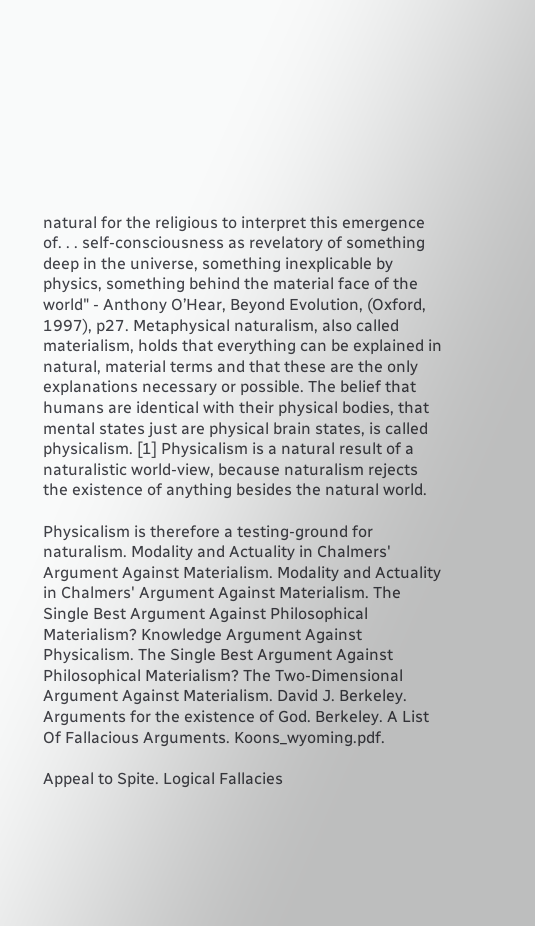natural for the religious to interpret this emergence of. . . self-consciousness as revelatory of something deep in the universe, something inexplicable by physics, something behind the material face of the world" - Anthony O’Hear, Beyond Evolution, (Oxford, 1997), p27. Metaphysical naturalism, also called materialism, holds that everything can be explained in natural, material terms and that these are the only explanations necessary or possible. The belief that humans are identical with their physical bodies, that mental states just are physical brain states, is called physicalism. [1] Physicalism is a natural result of a naturalistic world-view, because naturalism rejects the existence of anything besides the natural world.

Physicalism is therefore a testing-ground for naturalism. Modality and Actuality in Chalmers' Argument Against Materialism. Modality and Actuality in Chalmers' Argument Against Materialism. The Single Best Argument Against Philosophical Materialism? Knowledge Argument Against Physicalism. The Single Best Argument Against Philosophical Materialism? The Two-Dimensional Argument Against Materialism. David J. Berkeley. Arguments for the existence of God. Berkeley. A List Of Fallacious Arguments. Koons_wyoming.pdf.

Appeal to Spite. Logical Fallacies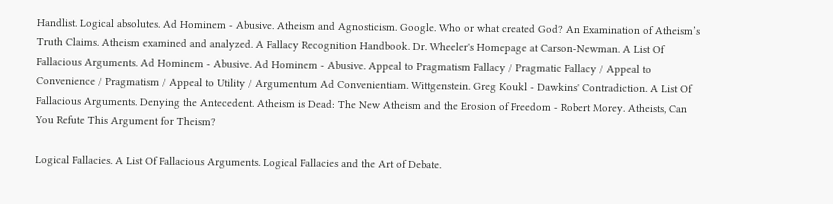Handlist. Logical absolutes. Ad Hominem - Abusive. Atheism and Agnosticism. Google. Who or what created God? An Examination of Atheism’s Truth Claims. Atheism examined and analyzed. A Fallacy Recognition Handbook. Dr. Wheeler's Homepage at Carson-Newman. A List Of Fallacious Arguments. Ad Hominem - Abusive. Ad Hominem - Abusive. Appeal to Pragmatism Fallacy / Pragmatic Fallacy / Appeal to Convenience / Pragmatism / Appeal to Utility / Argumentum Ad Convenientiam. Wittgenstein. Greg Koukl - Dawkins' Contradiction. A List Of Fallacious Arguments. Denying the Antecedent. Atheism is Dead: The New Atheism and the Erosion of Freedom - Robert Morey. Atheists, Can You Refute This Argument for Theism?

Logical Fallacies. A List Of Fallacious Arguments. Logical Fallacies and the Art of Debate.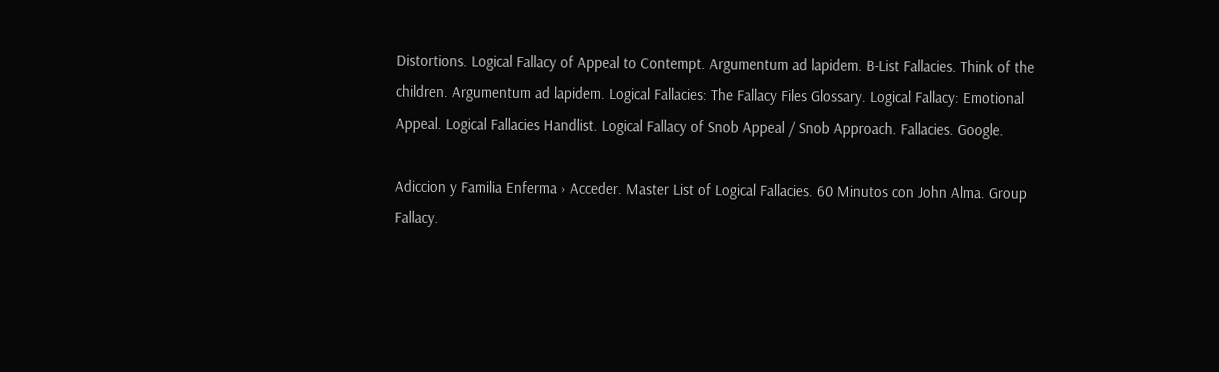Distortions. Logical Fallacy of Appeal to Contempt. Argumentum ad lapidem. B-List Fallacies. Think of the children. Argumentum ad lapidem. Logical Fallacies: The Fallacy Files Glossary. Logical Fallacy: Emotional Appeal. Logical Fallacies Handlist. Logical Fallacy of Snob Appeal / Snob Approach. Fallacies. Google.

Adiccion y Familia Enferma › Acceder. Master List of Logical Fallacies. 60 Minutos con John Alma. Group Fallacy.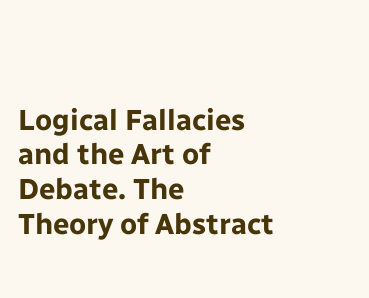Logical Fallacies and the Art of Debate. The Theory of Abstract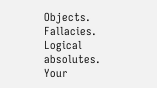Objects. Fallacies. Logical absolutes. Your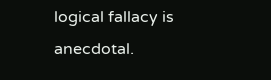logical fallacy is anecdotal.